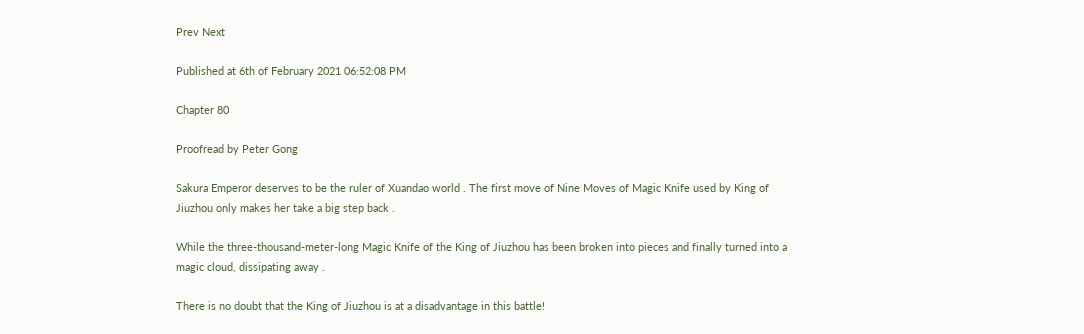Prev Next

Published at 6th of February 2021 06:52:08 PM

Chapter 80

Proofread by Peter Gong

Sakura Emperor deserves to be the ruler of Xuandao world . The first move of Nine Moves of Magic Knife used by King of Jiuzhou only makes her take a big step back .

While the three-thousand-meter-long Magic Knife of the King of Jiuzhou has been broken into pieces and finally turned into a magic cloud, dissipating away .

There is no doubt that the King of Jiuzhou is at a disadvantage in this battle!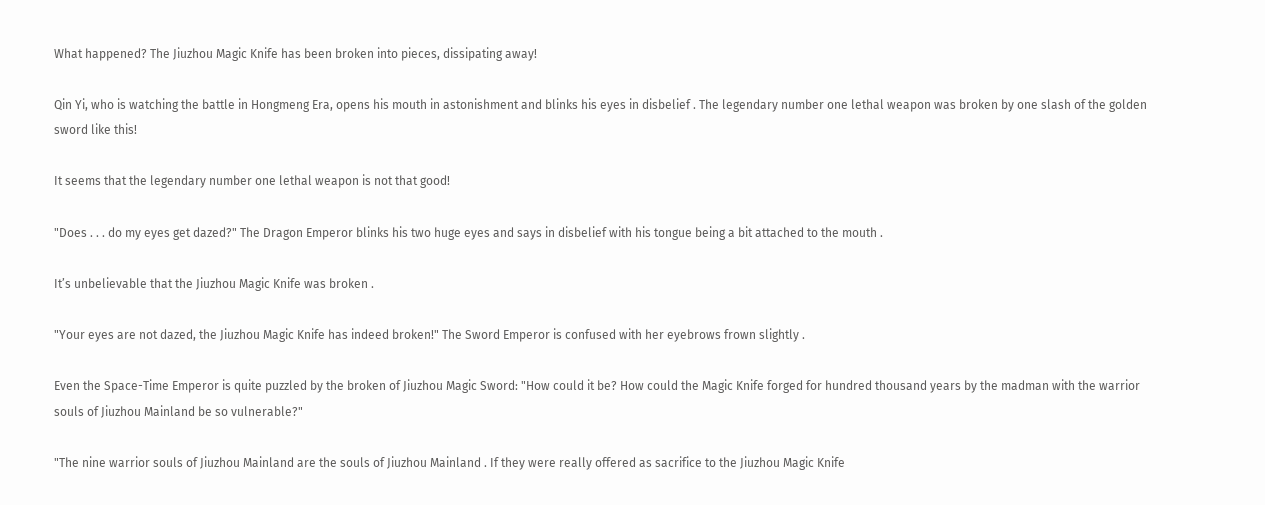What happened? The Jiuzhou Magic Knife has been broken into pieces, dissipating away!

Qin Yi, who is watching the battle in Hongmeng Era, opens his mouth in astonishment and blinks his eyes in disbelief . The legendary number one lethal weapon was broken by one slash of the golden sword like this!

It seems that the legendary number one lethal weapon is not that good!

"Does . . . do my eyes get dazed?" The Dragon Emperor blinks his two huge eyes and says in disbelief with his tongue being a bit attached to the mouth .

It’s unbelievable that the Jiuzhou Magic Knife was broken .

"Your eyes are not dazed, the Jiuzhou Magic Knife has indeed broken!" The Sword Emperor is confused with her eyebrows frown slightly .

Even the Space-Time Emperor is quite puzzled by the broken of Jiuzhou Magic Sword: "How could it be? How could the Magic Knife forged for hundred thousand years by the madman with the warrior souls of Jiuzhou Mainland be so vulnerable?"

"The nine warrior souls of Jiuzhou Mainland are the souls of Jiuzhou Mainland . If they were really offered as sacrifice to the Jiuzhou Magic Knife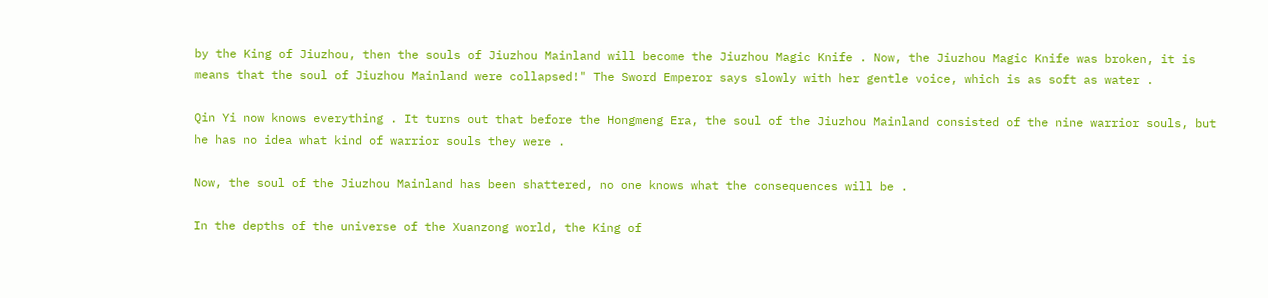by the King of Jiuzhou, then the souls of Jiuzhou Mainland will become the Jiuzhou Magic Knife . Now, the Jiuzhou Magic Knife was broken, it is means that the soul of Jiuzhou Mainland were collapsed!" The Sword Emperor says slowly with her gentle voice, which is as soft as water .

Qin Yi now knows everything . It turns out that before the Hongmeng Era, the soul of the Jiuzhou Mainland consisted of the nine warrior souls, but he has no idea what kind of warrior souls they were .

Now, the soul of the Jiuzhou Mainland has been shattered, no one knows what the consequences will be .

In the depths of the universe of the Xuanzong world, the King of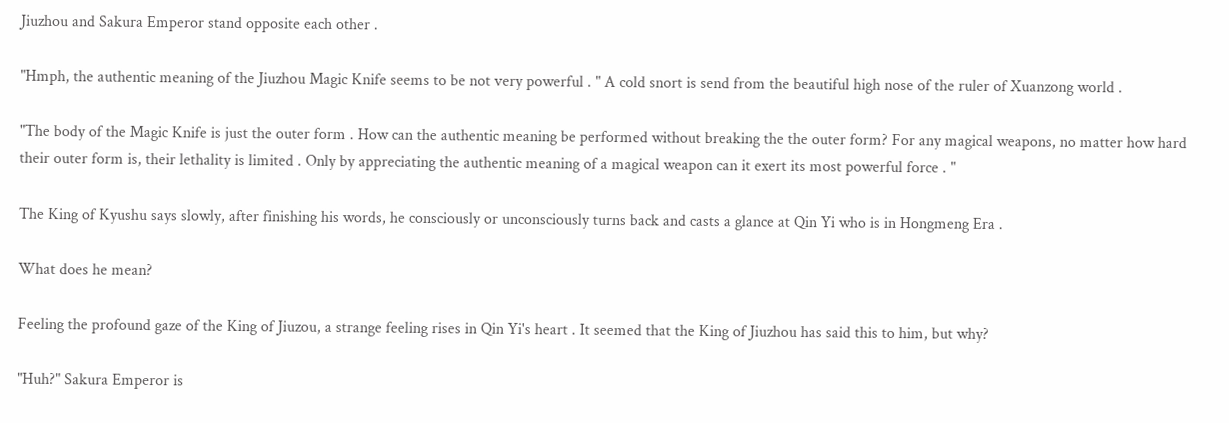Jiuzhou and Sakura Emperor stand opposite each other .

"Hmph, the authentic meaning of the Jiuzhou Magic Knife seems to be not very powerful . " A cold snort is send from the beautiful high nose of the ruler of Xuanzong world .

"The body of the Magic Knife is just the outer form . How can the authentic meaning be performed without breaking the the outer form? For any magical weapons, no matter how hard their outer form is, their lethality is limited . Only by appreciating the authentic meaning of a magical weapon can it exert its most powerful force . "

The King of Kyushu says slowly, after finishing his words, he consciously or unconsciously turns back and casts a glance at Qin Yi who is in Hongmeng Era .

What does he mean?

Feeling the profound gaze of the King of Jiuzou, a strange feeling rises in Qin Yi's heart . It seemed that the King of Jiuzhou has said this to him, but why?

"Huh?" Sakura Emperor is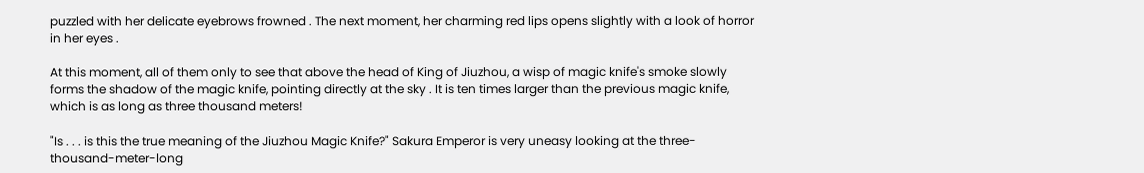puzzled with her delicate eyebrows frowned . The next moment, her charming red lips opens slightly with a look of horror in her eyes .

At this moment, all of them only to see that above the head of King of Jiuzhou, a wisp of magic knife's smoke slowly forms the shadow of the magic knife, pointing directly at the sky . It is ten times larger than the previous magic knife, which is as long as three thousand meters!

"Is . . . is this the true meaning of the Jiuzhou Magic Knife?" Sakura Emperor is very uneasy looking at the three-thousand-meter-long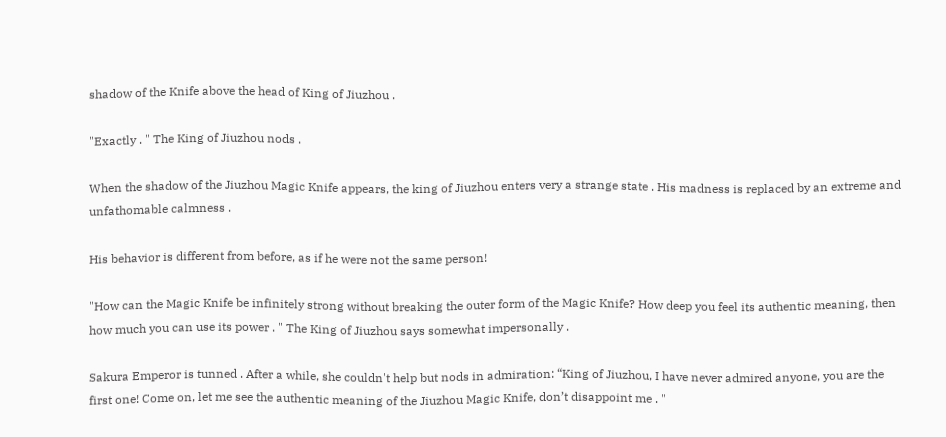shadow of the Knife above the head of King of Jiuzhou .

"Exactly . " The King of Jiuzhou nods .

When the shadow of the Jiuzhou Magic Knife appears, the king of Jiuzhou enters very a strange state . His madness is replaced by an extreme and unfathomable calmness .

His behavior is different from before, as if he were not the same person!

"How can the Magic Knife be infinitely strong without breaking the outer form of the Magic Knife? How deep you feel its authentic meaning, then how much you can use its power . " The King of Jiuzhou says somewhat impersonally .

Sakura Emperor is tunned . After a while, she couldn't help but nods in admiration: “King of Jiuzhou, I have never admired anyone, you are the first one! Come on, let me see the authentic meaning of the Jiuzhou Magic Knife, don’t disappoint me . "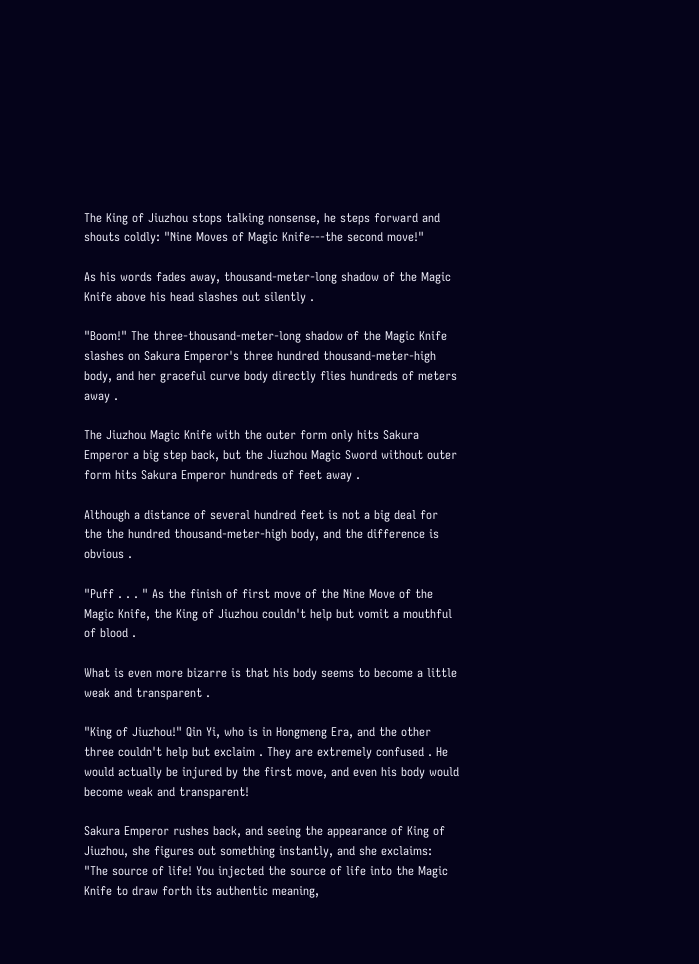The King of Jiuzhou stops talking nonsense, he steps forward and shouts coldly: "Nine Moves of Magic Knife---the second move!"

As his words fades away, thousand-meter-long shadow of the Magic Knife above his head slashes out silently .

"Boom!" The three-thousand-meter-long shadow of the Magic Knife slashes on Sakura Emperor's three hundred thousand-meter-high body, and her graceful curve body directly flies hundreds of meters away .

The Jiuzhou Magic Knife with the outer form only hits Sakura Emperor a big step back, but the Jiuzhou Magic Sword without outer form hits Sakura Emperor hundreds of feet away .

Although a distance of several hundred feet is not a big deal for the the hundred thousand-meter-high body, and the difference is obvious .

"Puff . . . " As the finish of first move of the Nine Move of the Magic Knife, the King of Jiuzhou couldn't help but vomit a mouthful of blood .

What is even more bizarre is that his body seems to become a little weak and transparent .

"King of Jiuzhou!" Qin Yi, who is in Hongmeng Era, and the other three couldn't help but exclaim . They are extremely confused . He would actually be injured by the first move, and even his body would become weak and transparent!

Sakura Emperor rushes back, and seeing the appearance of King of Jiuzhou, she figures out something instantly, and she exclaims: "The source of life! You injected the source of life into the Magic Knife to draw forth its authentic meaning,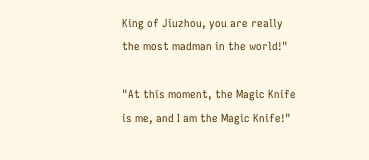King of Jiuzhou, you are really the most madman in the world!"

"At this moment, the Magic Knife is me, and I am the Magic Knife!"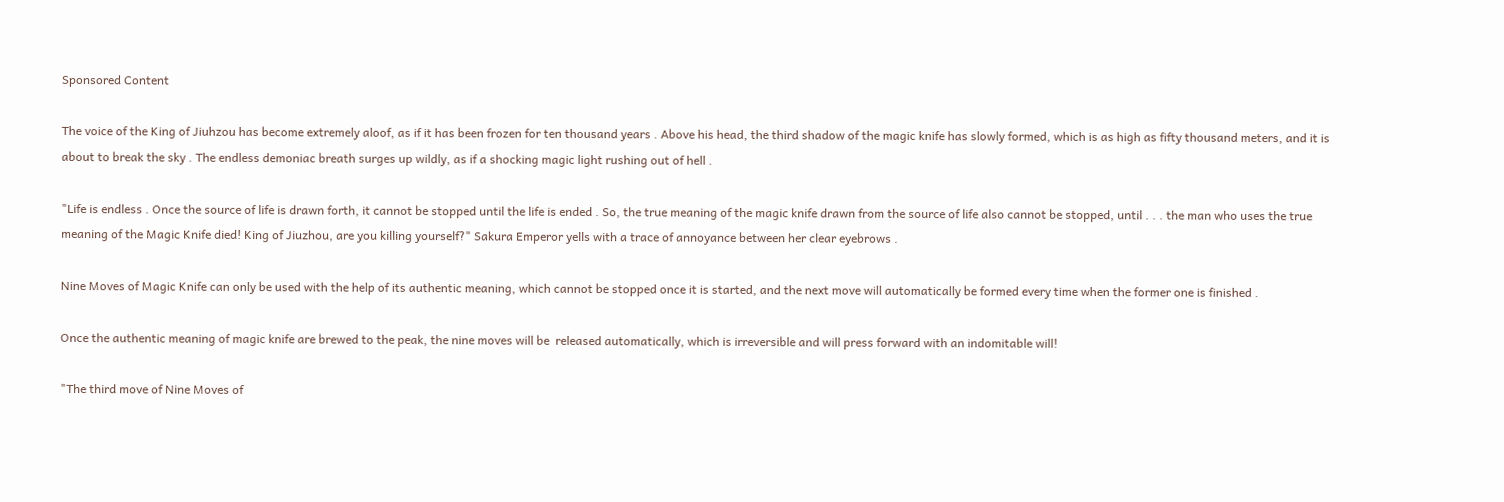Sponsored Content

The voice of the King of Jiuhzou has become extremely aloof, as if it has been frozen for ten thousand years . Above his head, the third shadow of the magic knife has slowly formed, which is as high as fifty thousand meters, and it is about to break the sky . The endless demoniac breath surges up wildly, as if a shocking magic light rushing out of hell .

"Life is endless . Once the source of life is drawn forth, it cannot be stopped until the life is ended . So, the true meaning of the magic knife drawn from the source of life also cannot be stopped, until . . . the man who uses the true meaning of the Magic Knife died! King of Jiuzhou, are you killing yourself?" Sakura Emperor yells with a trace of annoyance between her clear eyebrows .

Nine Moves of Magic Knife can only be used with the help of its authentic meaning, which cannot be stopped once it is started, and the next move will automatically be formed every time when the former one is finished .

Once the authentic meaning of magic knife are brewed to the peak, the nine moves will be  released automatically, which is irreversible and will press forward with an indomitable will!

"The third move of Nine Moves of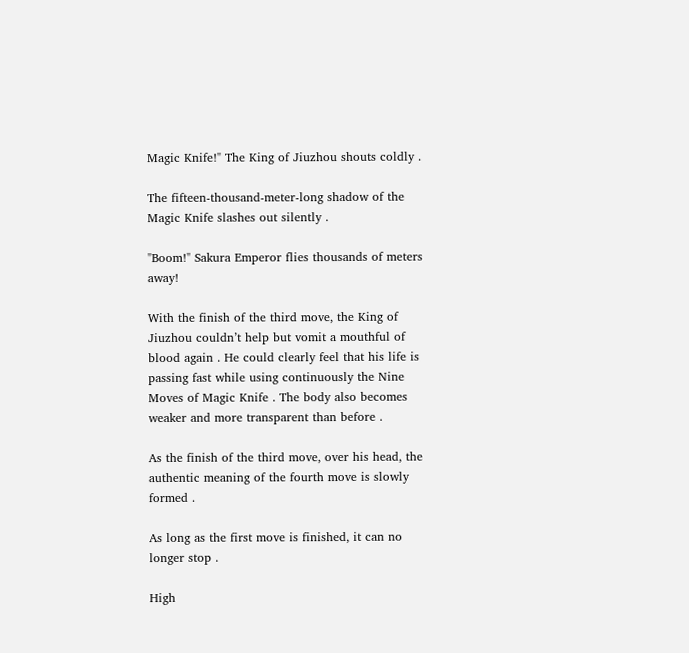Magic Knife!" The King of Jiuzhou shouts coldly .

The fifteen-thousand-meter-long shadow of the Magic Knife slashes out silently .

"Boom!" Sakura Emperor flies thousands of meters away!

With the finish of the third move, the King of Jiuzhou couldn’t help but vomit a mouthful of blood again . He could clearly feel that his life is passing fast while using continuously the Nine Moves of Magic Knife . The body also becomes weaker and more transparent than before .

As the finish of the third move, over his head, the authentic meaning of the fourth move is slowly formed .

As long as the first move is finished, it can no longer stop .

High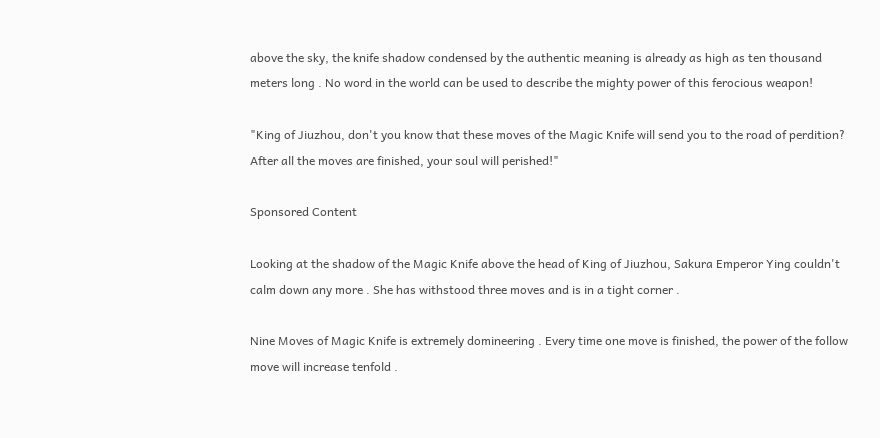above the sky, the knife shadow condensed by the authentic meaning is already as high as ten thousand meters long . No word in the world can be used to describe the mighty power of this ferocious weapon!

"King of Jiuzhou, don't you know that these moves of the Magic Knife will send you to the road of perdition? After all the moves are finished, your soul will perished!"

Sponsored Content

Looking at the shadow of the Magic Knife above the head of King of Jiuzhou, Sakura Emperor Ying couldn't calm down any more . She has withstood three moves and is in a tight corner .

Nine Moves of Magic Knife is extremely domineering . Every time one move is finished, the power of the follow move will increase tenfold .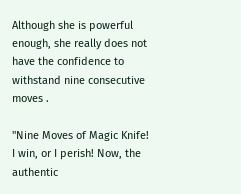Although she is powerful enough, she really does not have the confidence to withstand nine consecutive moves .

"Nine Moves of Magic Knife! I win, or I perish! Now, the authentic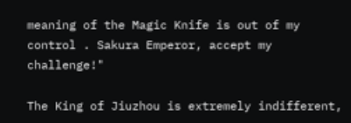meaning of the Magic Knife is out of my control . Sakura Emperor, accept my challenge!"

The King of Jiuzhou is extremely indifferent,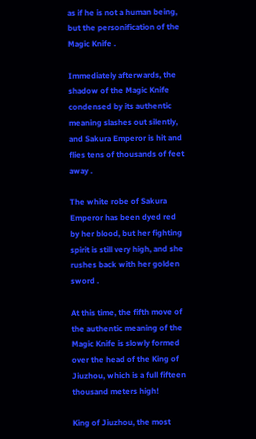as if he is not a human being, but the personification of the Magic Knife .

Immediately afterwards, the shadow of the Magic Knife condensed by its authentic meaning slashes out silently, and Sakura Emperor is hit and flies tens of thousands of feet away .

The white robe of Sakura Emperor has been dyed red by her blood, but her fighting spirit is still very high, and she rushes back with her golden sword .

At this time, the fifth move of the authentic meaning of the Magic Knife is slowly formed over the head of the King of Jiuzhou, which is a full fifteen thousand meters high!

King of Jiuzhou, the most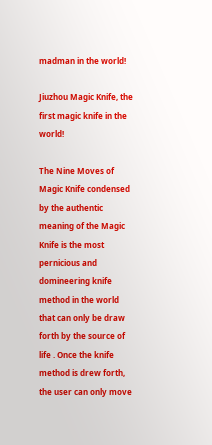madman in the world!

Jiuzhou Magic Knife, the first magic knife in the world!

The Nine Moves of Magic Knife condensed by the authentic meaning of the Magic Knife is the most pernicious and domineering knife method in the world that can only be draw forth by the source of life . Once the knife method is drew forth, the user can only move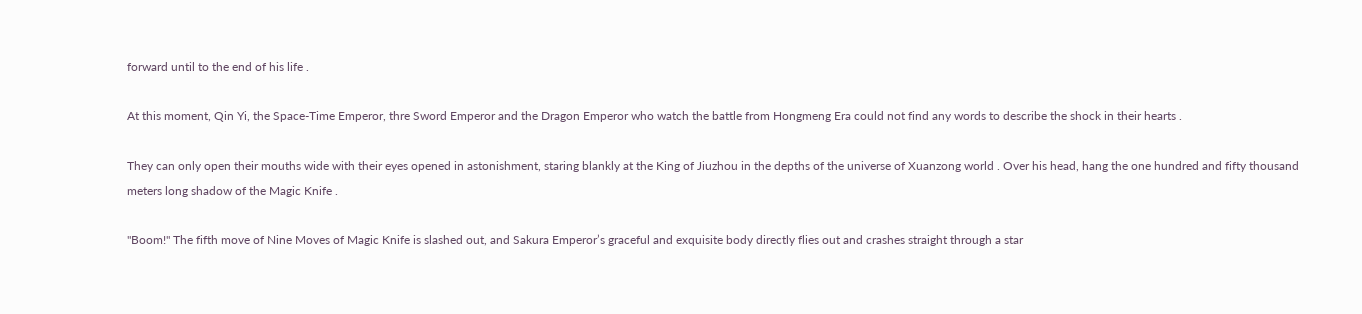forward until to the end of his life .

At this moment, Qin Yi, the Space-Time Emperor, thre Sword Emperor and the Dragon Emperor who watch the battle from Hongmeng Era could not find any words to describe the shock in their hearts .

They can only open their mouths wide with their eyes opened in astonishment, staring blankly at the King of Jiuzhou in the depths of the universe of Xuanzong world . Over his head, hang the one hundred and fifty thousand meters long shadow of the Magic Knife .

"Boom!" The fifth move of Nine Moves of Magic Knife is slashed out, and Sakura Emperor’s graceful and exquisite body directly flies out and crashes straight through a star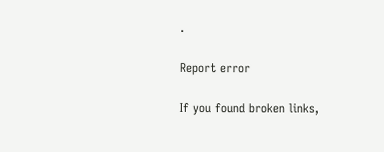.

Report error

If you found broken links,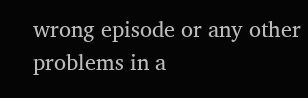wrong episode or any other problems in a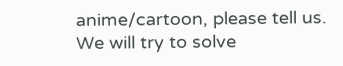anime/cartoon, please tell us. We will try to solve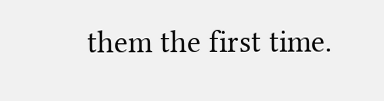them the first time.